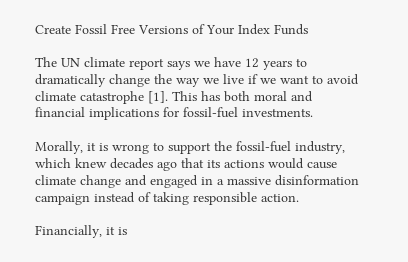Create Fossil Free Versions of Your Index Funds

The UN climate report says we have 12 years to dramatically change the way we live if we want to avoid climate catastrophe [1]. This has both moral and financial implications for fossil-fuel investments.

Morally, it is wrong to support the fossil-fuel industry, which knew decades ago that its actions would cause climate change and engaged in a massive disinformation campaign instead of taking responsible action.

Financially, it is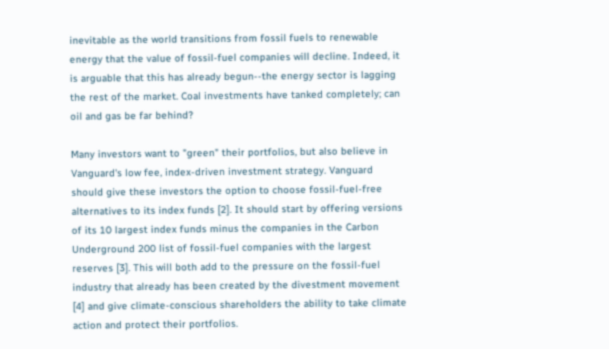inevitable as the world transitions from fossil fuels to renewable energy that the value of fossil-fuel companies will decline. Indeed, it is arguable that this has already begun--the energy sector is lagging the rest of the market. Coal investments have tanked completely; can oil and gas be far behind?

Many investors want to "green" their portfolios, but also believe in Vanguard's low fee, index-driven investment strategy. Vanguard should give these investors the option to choose fossil-fuel-free alternatives to its index funds [2]. It should start by offering versions of its 10 largest index funds minus the companies in the Carbon Underground 200 list of fossil-fuel companies with the largest reserves [3]. This will both add to the pressure on the fossil-fuel industry that already has been created by the divestment movement [4] and give climate-conscious shareholders the ability to take climate action and protect their portfolios.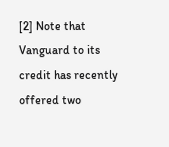[2] Note that Vanguard to its credit has recently offered two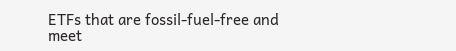ETFs that are fossil-fuel-free and meet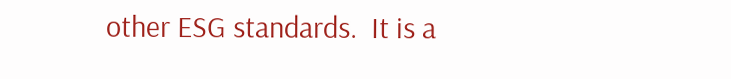other ESG standards.  It is a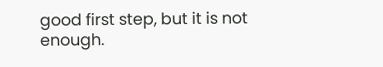good first step, but it is not enough.